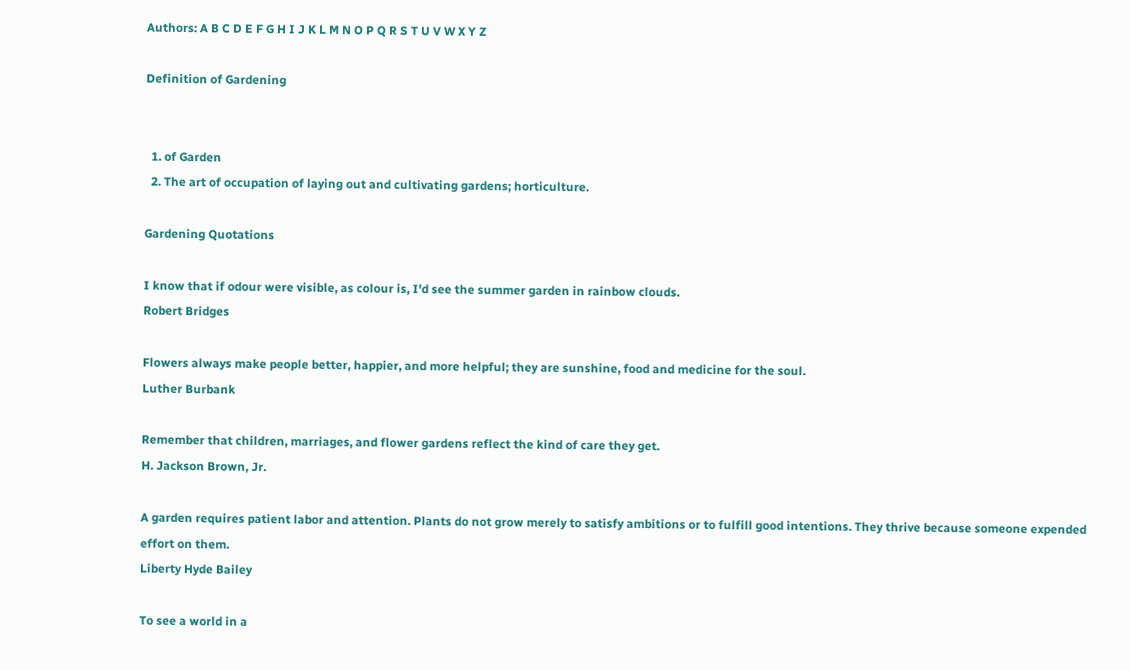Authors: A B C D E F G H I J K L M N O P Q R S T U V W X Y Z

Definition of Gardening


  1. of Garden
  2. The art of occupation of laying out and cultivating gardens; horticulture.

Gardening Quotations

I know that if odour were visible, as colour is, I'd see the summer garden in rainbow clouds.
Robert Bridges

Flowers always make people better, happier, and more helpful; they are sunshine, food and medicine for the soul.
Luther Burbank

Remember that children, marriages, and flower gardens reflect the kind of care they get.
H. Jackson Brown, Jr.

A garden requires patient labor and attention. Plants do not grow merely to satisfy ambitions or to fulfill good intentions. They thrive because someone expended effort on them.
Liberty Hyde Bailey

To see a world in a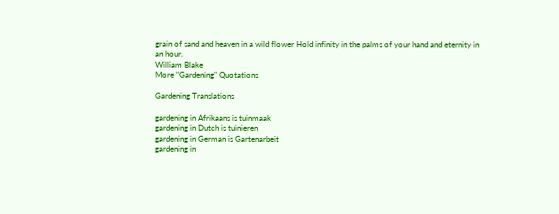grain of sand and heaven in a wild flower Hold infinity in the palms of your hand and eternity in an hour.
William Blake
More "Gardening" Quotations

Gardening Translations

gardening in Afrikaans is tuinmaak
gardening in Dutch is tuinieren
gardening in German is Gartenarbeit
gardening in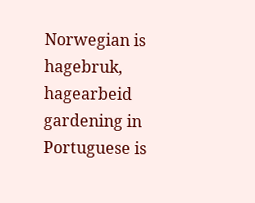Norwegian is hagebruk, hagearbeid
gardening in Portuguese is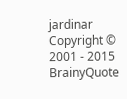jardinar
Copyright © 2001 - 2015 BrainyQuote